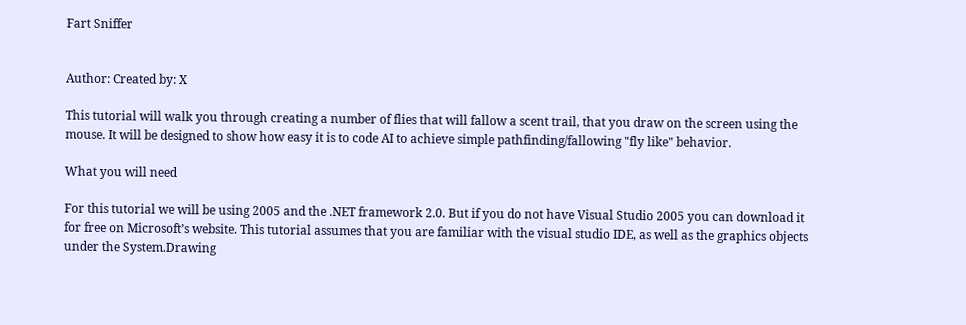Fart Sniffer


Author: Created by: X

This tutorial will walk you through creating a number of flies that will fallow a scent trail, that you draw on the screen using the mouse. It will be designed to show how easy it is to code AI to achieve simple pathfinding/fallowing "fly like" behavior.

What you will need

For this tutorial we will be using 2005 and the .NET framework 2.0. But if you do not have Visual Studio 2005 you can download it for free on Microsoft’s website. This tutorial assumes that you are familiar with the visual studio IDE, as well as the graphics objects under the System.Drawing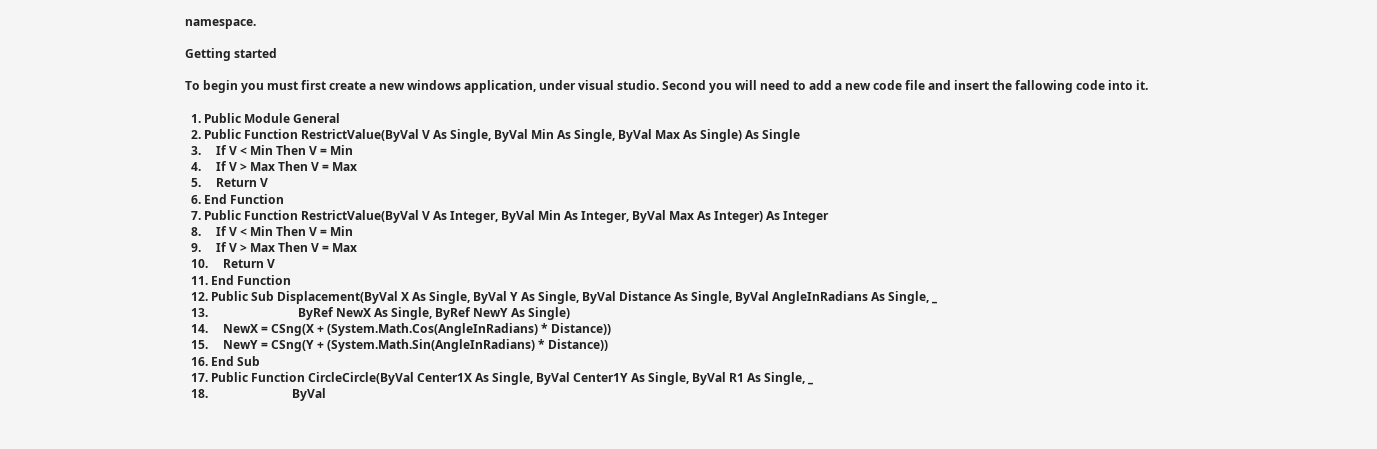namespace.

Getting started

To begin you must first create a new windows application, under visual studio. Second you will need to add a new code file and insert the fallowing code into it.

  1. Public Module General
  2. Public Function RestrictValue(ByVal V As Single, ByVal Min As Single, ByVal Max As Single) As Single
  3.     If V < Min Then V = Min
  4.     If V > Max Then V = Max
  5.     Return V
  6. End Function
  7. Public Function RestrictValue(ByVal V As Integer, ByVal Min As Integer, ByVal Max As Integer) As Integer
  8.     If V < Min Then V = Min
  9.     If V > Max Then V = Max
  10.     Return V
  11. End Function
  12. Public Sub Displacement(ByVal X As Single, ByVal Y As Single, ByVal Distance As Single, ByVal AngleInRadians As Single, _
  13.                              ByRef NewX As Single, ByRef NewY As Single)
  14.     NewX = CSng(X + (System.Math.Cos(AngleInRadians) * Distance))
  15.     NewY = CSng(Y + (System.Math.Sin(AngleInRadians) * Distance))
  16. End Sub
  17. Public Function CircleCircle(ByVal Center1X As Single, ByVal Center1Y As Single, ByVal R1 As Single, _
  18.                            ByVal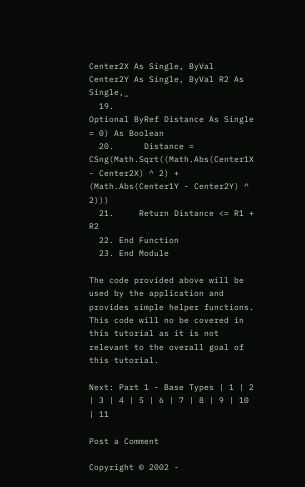Center2X As Single, ByVal Center2Y As Single, ByVal R2 As Single,_
  19.                            Optional ByRef Distance As Single = 0) As Boolean
  20.      Distance = CSng(Math.Sqrt((Math.Abs(Center1X - Center2X) ^ 2) + (Math.Abs(Center1Y - Center2Y) ^ 2)))
  21.     Return Distance <= R1 + R2
  22. End Function
  23. End Module

The code provided above will be used by the application and provides simple helper functions. This code will no be covered in this tutorial as it is not relevant to the overall goal of this tutorial.

Next: Part 1 - Base Types | 1 | 2 | 3 | 4 | 5 | 6 | 7 | 8 | 9 | 10 | 11

Post a Comment

Copyright © 2002 -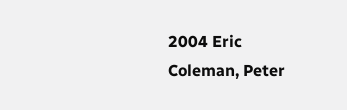2004 Eric Coleman, Peter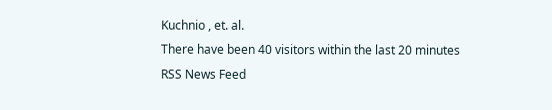Kuchnio , et. al.
There have been 40 visitors within the last 20 minutes
RSS News Feed